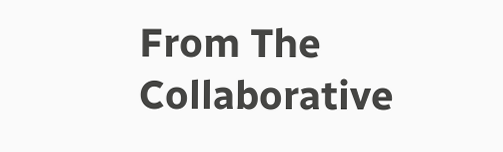From The Collaborative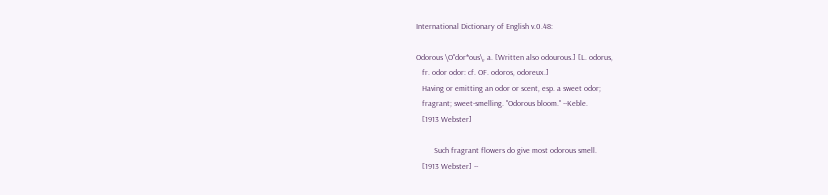International Dictionary of English v.0.48:

Odorous \O"dor*ous\, a. [Written also odourous.] [L. odorus,
   fr. odor odor: cf. OF. odoros, odoreux.]
   Having or emitting an odor or scent, esp. a sweet odor;
   fragrant; sweet-smelling. "Odorous bloom." --Keble.
   [1913 Webster]

         Such fragrant flowers do give most odorous smell.
   [1913 Webster] --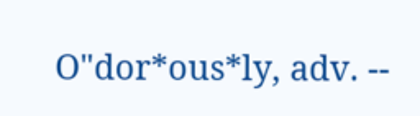O"dor*ous*ly, adv. --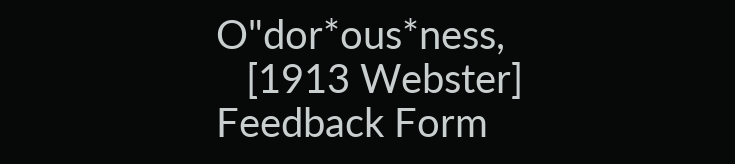O"dor*ous*ness,
   [1913 Webster]
Feedback Form